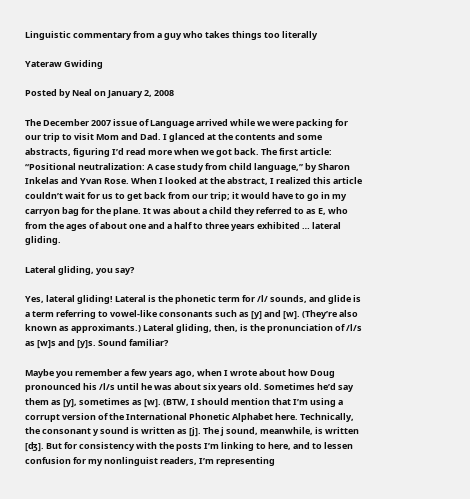Linguistic commentary from a guy who takes things too literally

Yateraw Gwiding

Posted by Neal on January 2, 2008

The December 2007 issue of Language arrived while we were packing for our trip to visit Mom and Dad. I glanced at the contents and some abstracts, figuring I’d read more when we got back. The first article: “Positional neutralization: A case study from child language,” by Sharon Inkelas and Yvan Rose. When I looked at the abstract, I realized this article couldn’t wait for us to get back from our trip; it would have to go in my carryon bag for the plane. It was about a child they referred to as E, who from the ages of about one and a half to three years exhibited … lateral gliding.

Lateral gliding, you say?

Yes, lateral gliding! Lateral is the phonetic term for /l/ sounds, and glide is a term referring to vowel-like consonants such as [y] and [w]. (They’re also known as approximants.) Lateral gliding, then, is the pronunciation of /l/s as [w]s and [y]s. Sound familiar?

Maybe you remember a few years ago, when I wrote about how Doug pronounced his /l/s until he was about six years old. Sometimes he’d say them as [y], sometimes as [w]. (BTW, I should mention that I’m using a corrupt version of the International Phonetic Alphabet here. Technically, the consonant y sound is written as [j]. The j sound, meanwhile, is written [ʤ]. But for consistency with the posts I’m linking to here, and to lessen confusion for my nonlinguist readers, I’m representing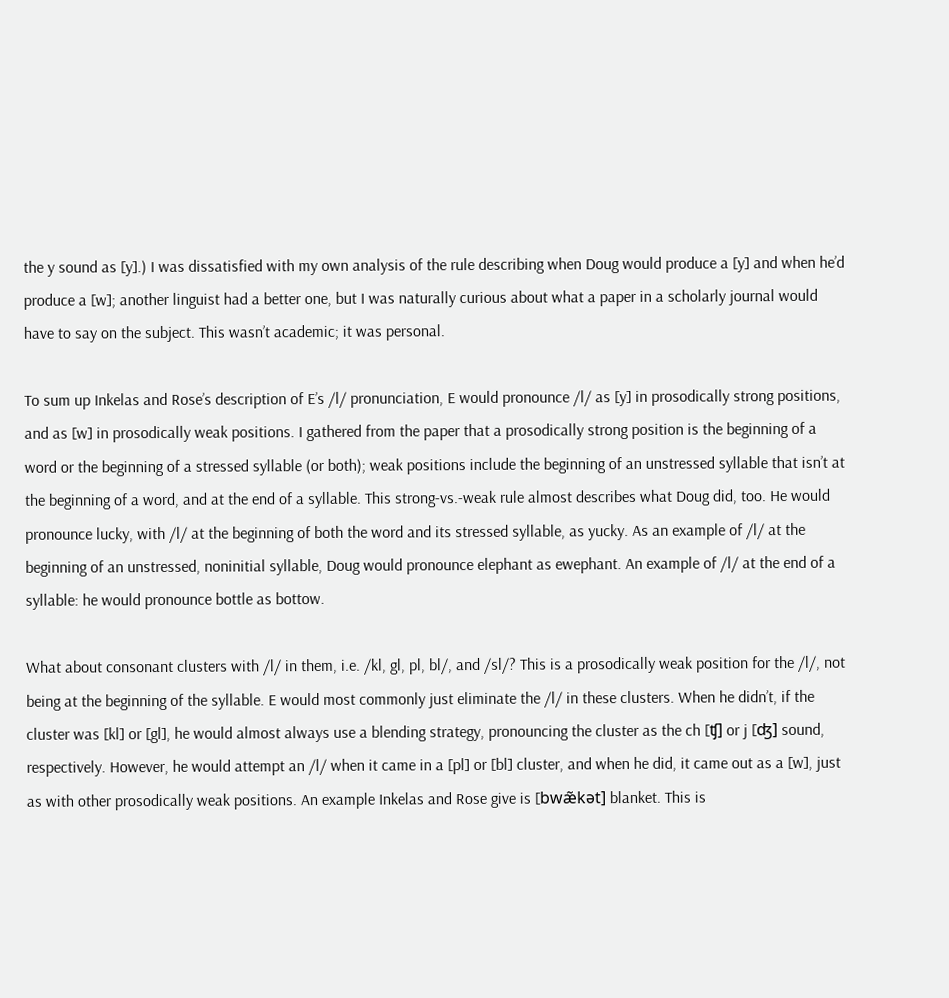the y sound as [y].) I was dissatisfied with my own analysis of the rule describing when Doug would produce a [y] and when he’d produce a [w]; another linguist had a better one, but I was naturally curious about what a paper in a scholarly journal would have to say on the subject. This wasn’t academic; it was personal.

To sum up Inkelas and Rose’s description of E’s /l/ pronunciation, E would pronounce /l/ as [y] in prosodically strong positions, and as [w] in prosodically weak positions. I gathered from the paper that a prosodically strong position is the beginning of a word or the beginning of a stressed syllable (or both); weak positions include the beginning of an unstressed syllable that isn’t at the beginning of a word, and at the end of a syllable. This strong-vs.-weak rule almost describes what Doug did, too. He would pronounce lucky, with /l/ at the beginning of both the word and its stressed syllable, as yucky. As an example of /l/ at the beginning of an unstressed, noninitial syllable, Doug would pronounce elephant as ewephant. An example of /l/ at the end of a syllable: he would pronounce bottle as bottow.

What about consonant clusters with /l/ in them, i.e. /kl, gl, pl, bl/, and /sl/? This is a prosodically weak position for the /l/, not being at the beginning of the syllable. E would most commonly just eliminate the /l/ in these clusters. When he didn’t, if the cluster was [kl] or [gl], he would almost always use a blending strategy, pronouncing the cluster as the ch [ʧ] or j [ʤ] sound, respectively. However, he would attempt an /l/ when it came in a [pl] or [bl] cluster, and when he did, it came out as a [w], just as with other prosodically weak positions. An example Inkelas and Rose give is [bwæ̃kət] blanket. This is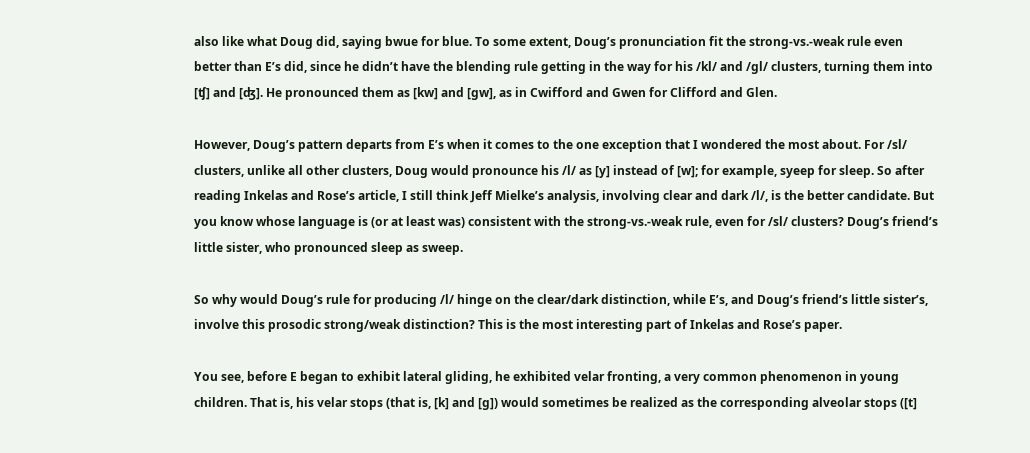also like what Doug did, saying bwue for blue. To some extent, Doug’s pronunciation fit the strong-vs.-weak rule even better than E’s did, since he didn’t have the blending rule getting in the way for his /kl/ and /gl/ clusters, turning them into [ʧ] and [ʤ]. He pronounced them as [kw] and [gw], as in Cwifford and Gwen for Clifford and Glen.

However, Doug’s pattern departs from E’s when it comes to the one exception that I wondered the most about. For /sl/ clusters, unlike all other clusters, Doug would pronounce his /l/ as [y] instead of [w]; for example, syeep for sleep. So after reading Inkelas and Rose’s article, I still think Jeff Mielke’s analysis, involving clear and dark /l/, is the better candidate. But you know whose language is (or at least was) consistent with the strong-vs.-weak rule, even for /sl/ clusters? Doug’s friend’s little sister, who pronounced sleep as sweep.

So why would Doug’s rule for producing /l/ hinge on the clear/dark distinction, while E’s, and Doug’s friend’s little sister’s, involve this prosodic strong/weak distinction? This is the most interesting part of Inkelas and Rose’s paper.

You see, before E began to exhibit lateral gliding, he exhibited velar fronting, a very common phenomenon in young children. That is, his velar stops (that is, [k] and [g]) would sometimes be realized as the corresponding alveolar stops ([t]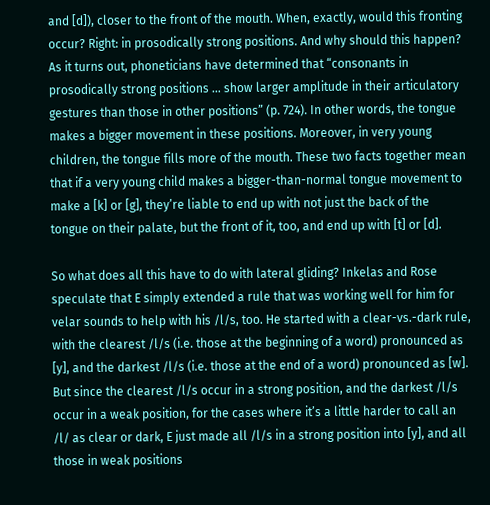and [d]), closer to the front of the mouth. When, exactly, would this fronting occur? Right: in prosodically strong positions. And why should this happen? As it turns out, phoneticians have determined that “consonants in prosodically strong positions … show larger amplitude in their articulatory gestures than those in other positions” (p. 724). In other words, the tongue makes a bigger movement in these positions. Moreover, in very young children, the tongue fills more of the mouth. These two facts together mean that if a very young child makes a bigger-than-normal tongue movement to make a [k] or [g], they’re liable to end up with not just the back of the tongue on their palate, but the front of it, too, and end up with [t] or [d].

So what does all this have to do with lateral gliding? Inkelas and Rose speculate that E simply extended a rule that was working well for him for velar sounds to help with his /l/s, too. He started with a clear-vs.-dark rule, with the clearest /l/s (i.e. those at the beginning of a word) pronounced as [y], and the darkest /l/s (i.e. those at the end of a word) pronounced as [w]. But since the clearest /l/s occur in a strong position, and the darkest /l/s occur in a weak position, for the cases where it’s a little harder to call an /l/ as clear or dark, E just made all /l/s in a strong position into [y], and all those in weak positions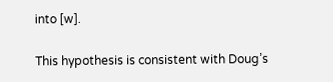into [w].

This hypothesis is consistent with Doug’s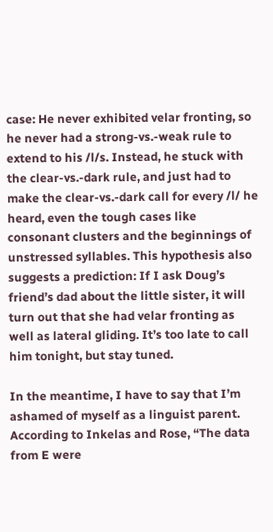case: He never exhibited velar fronting, so he never had a strong-vs.-weak rule to extend to his /l/s. Instead, he stuck with the clear-vs.-dark rule, and just had to make the clear-vs.-dark call for every /l/ he heard, even the tough cases like consonant clusters and the beginnings of unstressed syllables. This hypothesis also suggests a prediction: If I ask Doug’s friend’s dad about the little sister, it will turn out that she had velar fronting as well as lateral gliding. It’s too late to call him tonight, but stay tuned.

In the meantime, I have to say that I’m ashamed of myself as a linguist parent. According to Inkelas and Rose, “The data from E were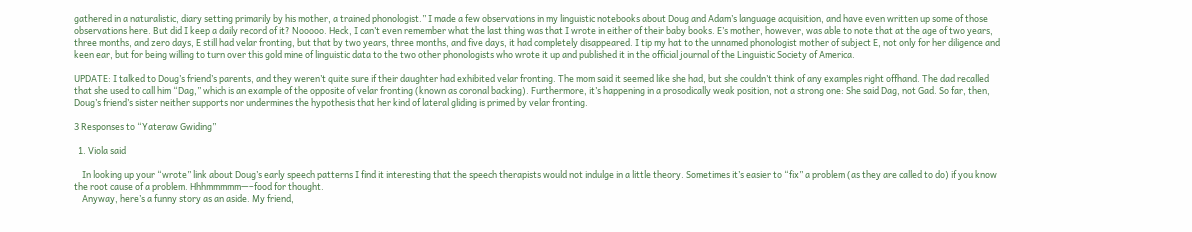gathered in a naturalistic, diary setting primarily by his mother, a trained phonologist.” I made a few observations in my linguistic notebooks about Doug and Adam’s language acquisition, and have even written up some of those observations here. But did I keep a daily record of it? Nooooo. Heck, I can’t even remember what the last thing was that I wrote in either of their baby books. E’s mother, however, was able to note that at the age of two years, three months, and zero days, E still had velar fronting, but that by two years, three months, and five days, it had completely disappeared. I tip my hat to the unnamed phonologist mother of subject E, not only for her diligence and keen ear, but for being willing to turn over this gold mine of linguistic data to the two other phonologists who wrote it up and published it in the official journal of the Linguistic Society of America.

UPDATE: I talked to Doug’s friend’s parents, and they weren’t quite sure if their daughter had exhibited velar fronting. The mom said it seemed like she had, but she couldn’t think of any examples right offhand. The dad recalled that she used to call him “Dag,” which is an example of the opposite of velar fronting (known as coronal backing). Furthermore, it’s happening in a prosodically weak position, not a strong one: She said Dag, not Gad. So far, then, Doug’s friend’s sister neither supports nor undermines the hypothesis that her kind of lateral gliding is primed by velar fronting.

3 Responses to “Yateraw Gwiding”

  1. Viola said

    In looking up your “wrote” link about Doug’s early speech patterns I find it interesting that the speech therapists would not indulge in a little theory. Sometimes it’s easier to “fix” a problem (as they are called to do) if you know the root cause of a problem. Hhhmmmmm—–food for thought.
    Anyway, here’s a funny story as an aside. My friend,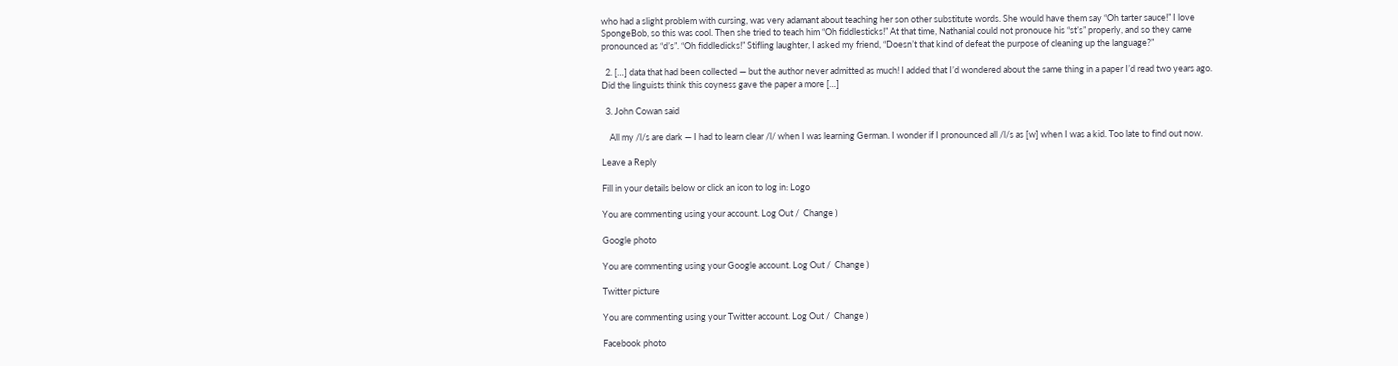who had a slight problem with cursing, was very adamant about teaching her son other substitute words. She would have them say “Oh tarter sauce!” I love SpongeBob, so this was cool. Then she tried to teach him “Oh fiddlesticks!” At that time, Nathanial could not pronouce his “st’s” properly, and so they came pronounced as “d’s”. “Oh fiddledicks!” Stifling laughter, I asked my friend, “Doesn’t that kind of defeat the purpose of cleaning up the language?”

  2. […] data that had been collected — but the author never admitted as much! I added that I’d wondered about the same thing in a paper I’d read two years ago. Did the linguists think this coyness gave the paper a more […]

  3. John Cowan said

    All my /l/s are dark — I had to learn clear /l/ when I was learning German. I wonder if I pronounced all /l/s as [w] when I was a kid. Too late to find out now.

Leave a Reply

Fill in your details below or click an icon to log in: Logo

You are commenting using your account. Log Out /  Change )

Google photo

You are commenting using your Google account. Log Out /  Change )

Twitter picture

You are commenting using your Twitter account. Log Out /  Change )

Facebook photo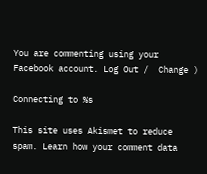You are commenting using your Facebook account. Log Out /  Change )

Connecting to %s

This site uses Akismet to reduce spam. Learn how your comment data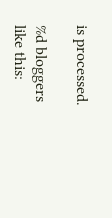is processed.

%d bloggers like this: